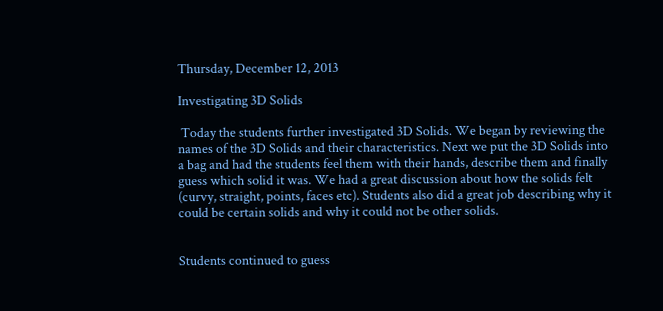Thursday, December 12, 2013

Investigating 3D Solids

 Today the students further investigated 3D Solids. We began by reviewing the names of the 3D Solids and their characteristics. Next we put the 3D Solids into a bag and had the students feel them with their hands, describe them and finally guess which solid it was. We had a great discussion about how the solids felt (curvy, straight, points, faces etc). Students also did a great job describing why it could be certain solids and why it could not be other solids.


Students continued to guess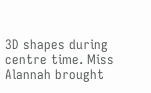3D shapes during centre time. Miss Alannah brought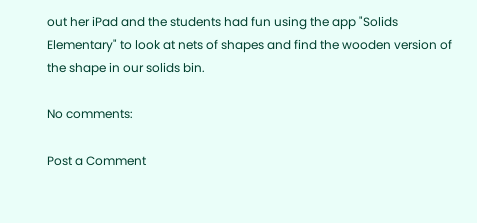out her iPad and the students had fun using the app "Solids Elementary" to look at nets of shapes and find the wooden version of the shape in our solids bin.

No comments:

Post a Comment